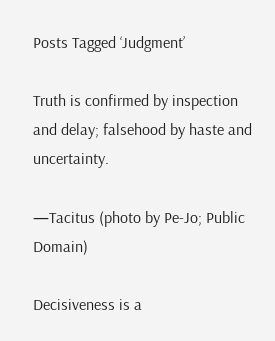Posts Tagged ‘Judgment’

Truth is confirmed by inspection and delay; falsehood by haste and uncertainty.

—Tacitus (photo by Pe-Jo; Public Domain)

Decisiveness is a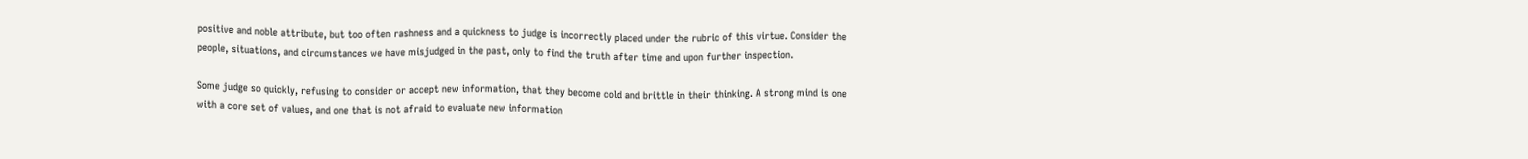positive and noble attribute, but too often rashness and a quickness to judge is incorrectly placed under the rubric of this virtue. Consider the people, situations, and circumstances we have misjudged in the past, only to find the truth after time and upon further inspection.

Some judge so quickly, refusing to consider or accept new information, that they become cold and brittle in their thinking. A strong mind is one with a core set of values, and one that is not afraid to evaluate new information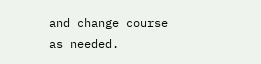and change course as needed.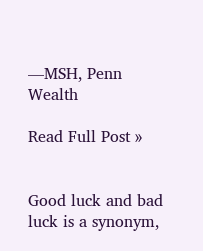—MSH, Penn Wealth

Read Full Post »


Good luck and bad luck is a synonym,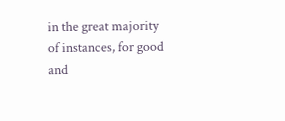in the great majority of instances, for good and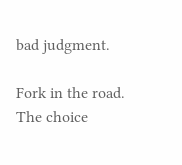bad judgment.

Fork in the road. The choice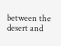between the desert and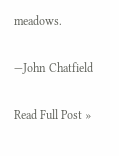meadows.

—John Chatfield

Read Full Post »